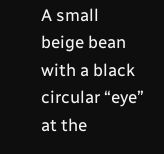A small beige bean with a black circular “eye” at the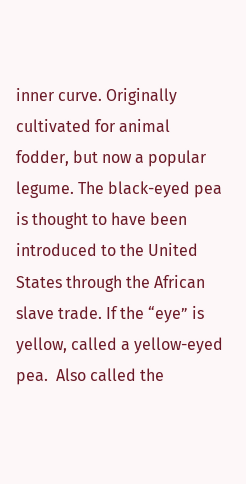inner curve. Originally cultivated for animal fodder, but now a popular legume. The black-eyed pea is thought to have been introduced to the United States through the African slave trade. If the “eye” is yellow, called a yellow-eyed pea.  Also called the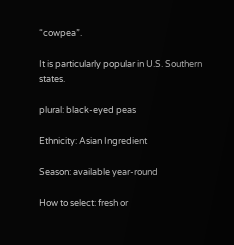“cowpea”.

It is particularly popular in U.S. Southern states.

plural: black-eyed peas

Ethnicity: Asian Ingredient

Season: available year-round

How to select: fresh or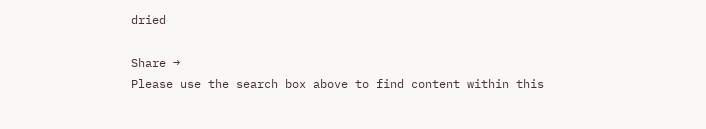dried

Share →
Please use the search box above to find content within this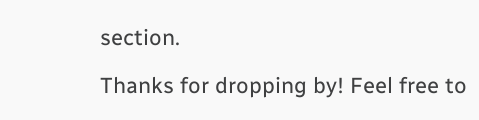section.

Thanks for dropping by! Feel free to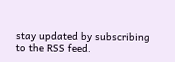stay updated by subscribing to the RSS feed.